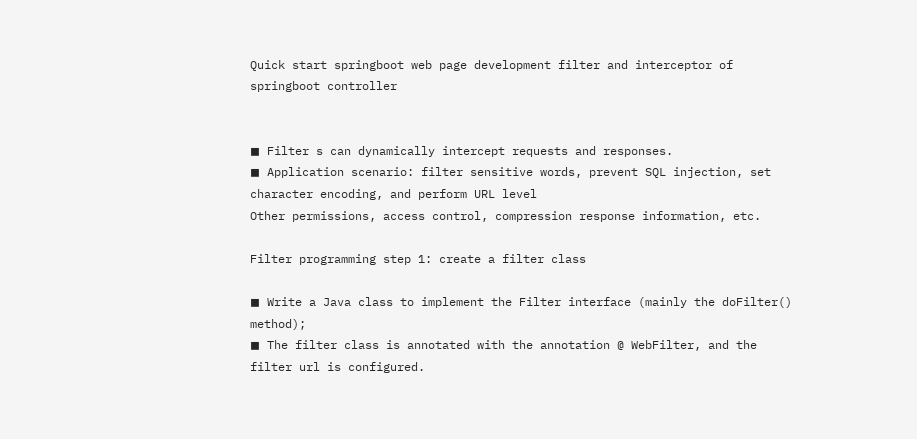Quick start springboot web page development filter and interceptor of springboot controller


◼ Filter s can dynamically intercept requests and responses.
◼ Application scenario: filter sensitive words, prevent SQL injection, set character encoding, and perform URL level
Other permissions, access control, compression response information, etc.

Filter programming step 1: create a filter class

◼ Write a Java class to implement the Filter interface (mainly the doFilter() method);
◼ The filter class is annotated with the annotation @ WebFilter, and the filter url is configured.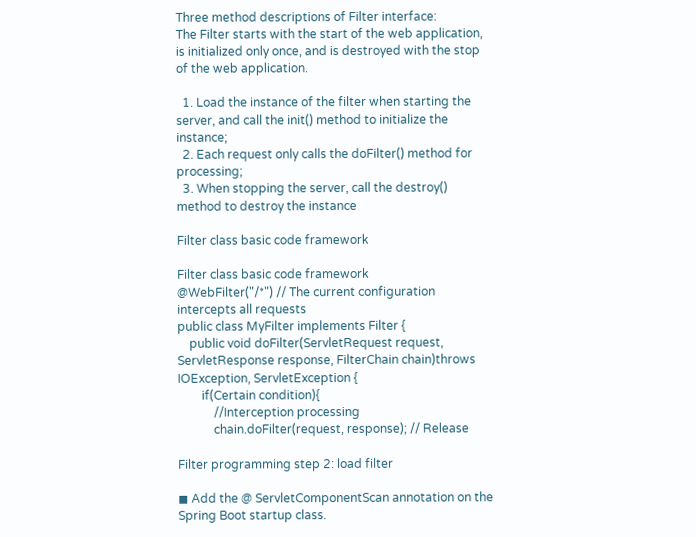Three method descriptions of Filter interface:
The Filter starts with the start of the web application, is initialized only once, and is destroyed with the stop of the web application.

  1. Load the instance of the filter when starting the server, and call the init() method to initialize the instance;
  2. Each request only calls the doFilter() method for processing;
  3. When stopping the server, call the destroy() method to destroy the instance

Filter class basic code framework

Filter class basic code framework
@WebFilter("/*") // The current configuration intercepts all requests
public class MyFilter implements Filter {
    public void doFilter(ServletRequest request, ServletResponse response, FilterChain chain)throws IOException, ServletException {
        if(Certain condition){
            //Interception processing
            chain.doFilter(request, response); // Release

Filter programming step 2: load filter

◼ Add the @ ServletComponentScan annotation on the Spring Boot startup class.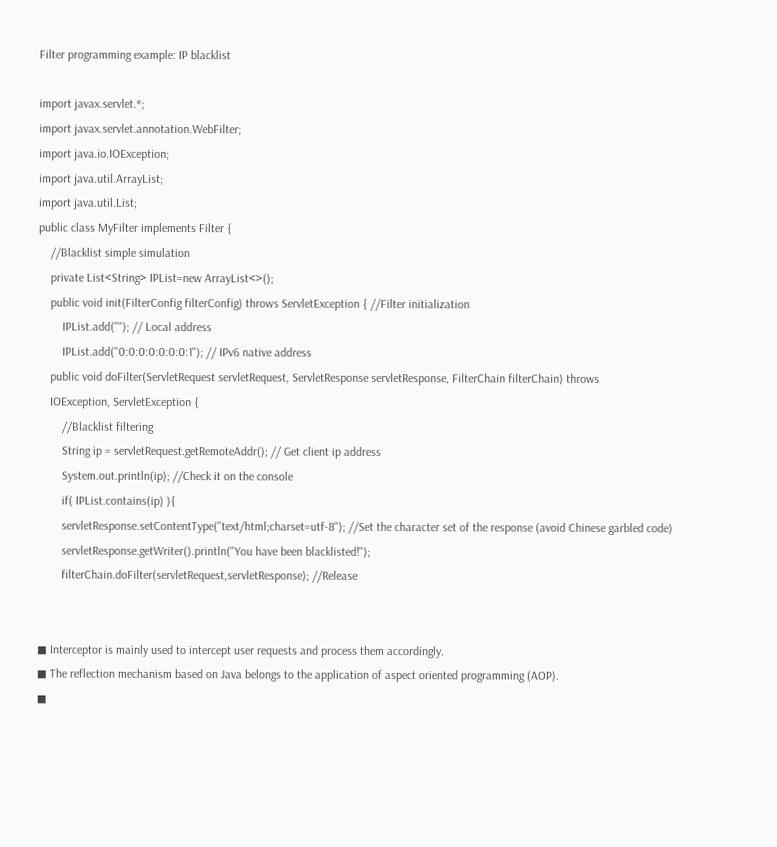Filter programming example: IP blacklist

import javax.servlet.*;
import javax.servlet.annotation.WebFilter;
import java.io.IOException;
import java.util.ArrayList;
import java.util.List;
public class MyFilter implements Filter {
    //Blacklist simple simulation
    private List<String> IPList=new ArrayList<>();
    public void init(FilterConfig filterConfig) throws ServletException { //Filter initialization
        IPList.add(""); // Local address
        IPList.add("0:0:0:0:0:0:0:1"); // IPv6 native address
    public void doFilter(ServletRequest servletRequest, ServletResponse servletResponse, FilterChain filterChain) throws
    IOException, ServletException {
        //Blacklist filtering
        String ip = servletRequest.getRemoteAddr(); // Get client ip address
        System.out.println(ip); //Check it on the console
        if( IPList.contains(ip) ){
        servletResponse.setContentType("text/html;charset=utf-8"); //Set the character set of the response (avoid Chinese garbled code)
        servletResponse.getWriter().println("You have been blacklisted!");
        filterChain.doFilter(servletRequest,servletResponse); //Release


◼ Interceptor is mainly used to intercept user requests and process them accordingly.
◼ The reflection mechanism based on Java belongs to the application of aspect oriented programming (AOP).
◼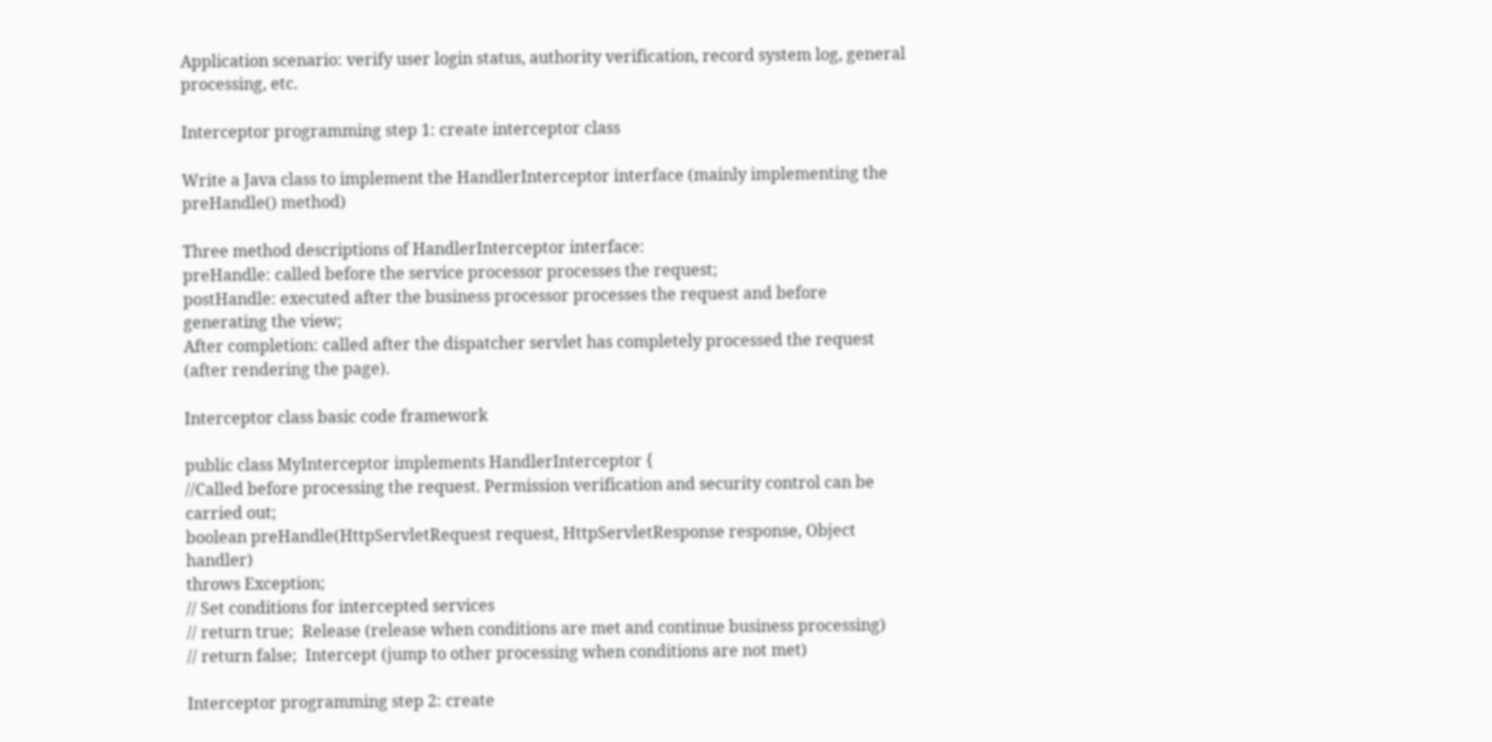Application scenario: verify user login status, authority verification, record system log, general processing, etc.

Interceptor programming step 1: create interceptor class

Write a Java class to implement the HandlerInterceptor interface (mainly implementing the preHandle() method)

Three method descriptions of HandlerInterceptor interface:
preHandle: called before the service processor processes the request;
postHandle: executed after the business processor processes the request and before generating the view;
After completion: called after the dispatcher servlet has completely processed the request (after rendering the page).

Interceptor class basic code framework

public class MyInterceptor implements HandlerInterceptor {
//Called before processing the request. Permission verification and security control can be carried out;
boolean preHandle(HttpServletRequest request, HttpServletResponse response, Object handler)
throws Exception;
// Set conditions for intercepted services
// return true;  Release (release when conditions are met and continue business processing)
// return false;  Intercept (jump to other processing when conditions are not met)

Interceptor programming step 2: create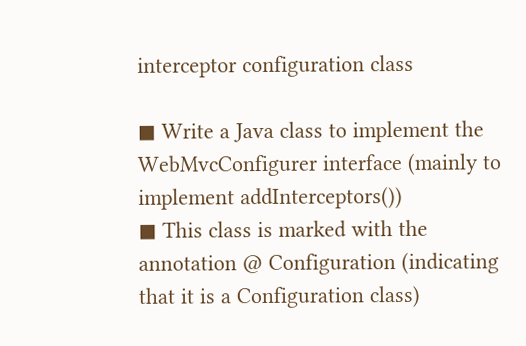interceptor configuration class

◼ Write a Java class to implement the WebMvcConfigurer interface (mainly to implement addInterceptors())
◼ This class is marked with the annotation @ Configuration (indicating that it is a Configuration class)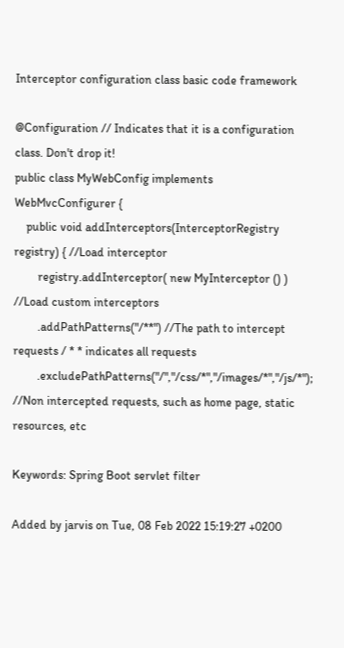Interceptor configuration class basic code framework

@Configuration // Indicates that it is a configuration class. Don't drop it!
public class MyWebConfig implements WebMvcConfigurer {
    public void addInterceptors(InterceptorRegistry registry) { //Load interceptor
        registry.addInterceptor( new MyInterceptor () ) //Load custom interceptors
        .addPathPatterns("/**") //The path to intercept requests / * * indicates all requests
        .excludePathPatterns("/","/css/*","/images/*","/js/*"); //Non intercepted requests, such as home page, static resources, etc

Keywords: Spring Boot servlet filter

Added by jarvis on Tue, 08 Feb 2022 15:19:27 +0200